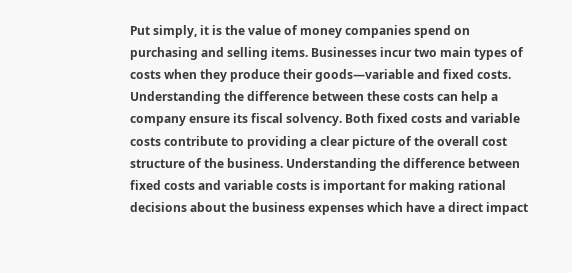Put simply, it is the value of money companies spend on purchasing and selling items. Businesses incur two main types of costs when they produce their goods—variable and fixed costs. Understanding the difference between these costs can help a company ensure its fiscal solvency. Both fixed costs and variable costs contribute to providing a clear picture of the overall cost structure of the business. Understanding the difference between fixed costs and variable costs is important for making rational decisions about the business expenses which have a direct impact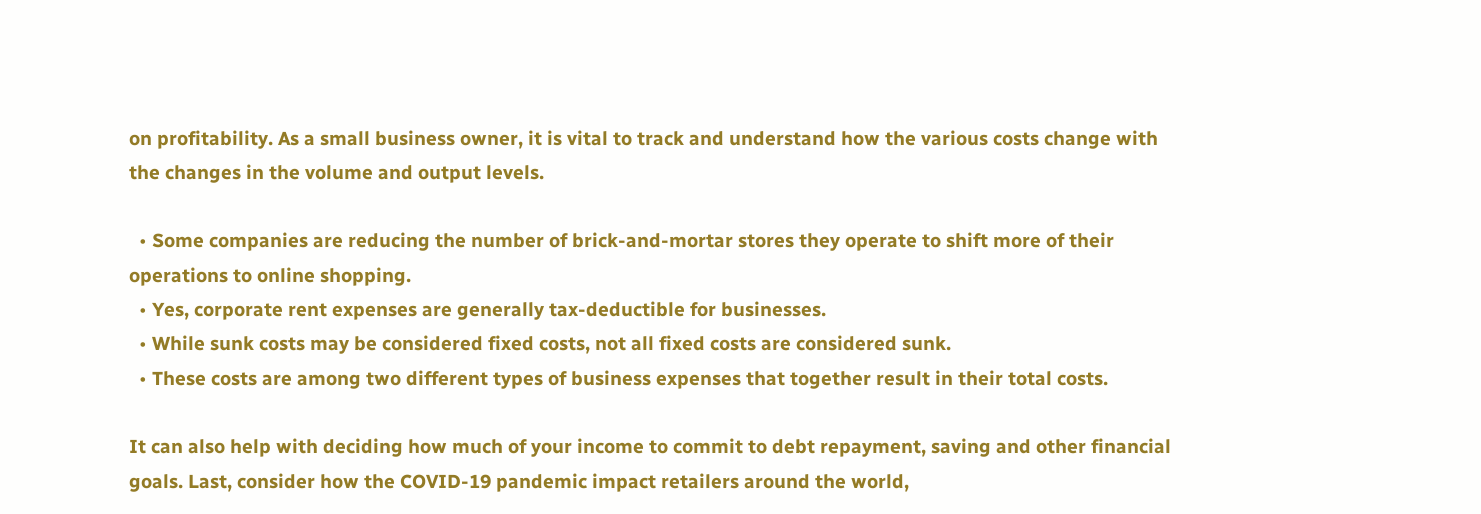on profitability. As a small business owner, it is vital to track and understand how the various costs change with the changes in the volume and output levels.

  • Some companies are reducing the number of brick-and-mortar stores they operate to shift more of their operations to online shopping.
  • Yes, corporate rent expenses are generally tax-deductible for businesses.
  • While sunk costs may be considered fixed costs, not all fixed costs are considered sunk.
  • These costs are among two different types of business expenses that together result in their total costs.

It can also help with deciding how much of your income to commit to debt repayment, saving and other financial goals. Last, consider how the COVID-19 pandemic impact retailers around the world,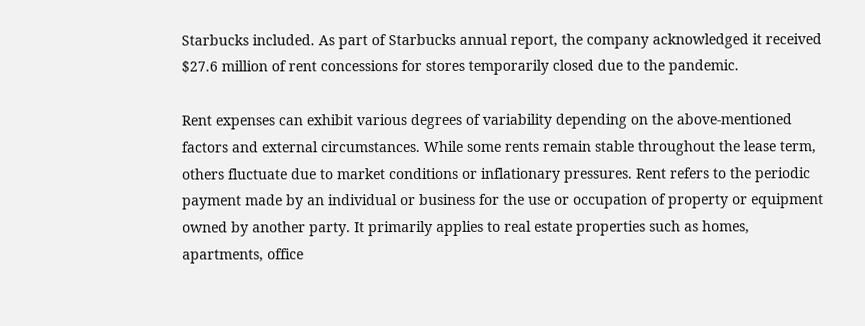Starbucks included. As part of Starbucks annual report, the company acknowledged it received $27.6 million of rent concessions for stores temporarily closed due to the pandemic.

Rent expenses can exhibit various degrees of variability depending on the above-mentioned factors and external circumstances. While some rents remain stable throughout the lease term, others fluctuate due to market conditions or inflationary pressures. Rent refers to the periodic payment made by an individual or business for the use or occupation of property or equipment owned by another party. It primarily applies to real estate properties such as homes, apartments, office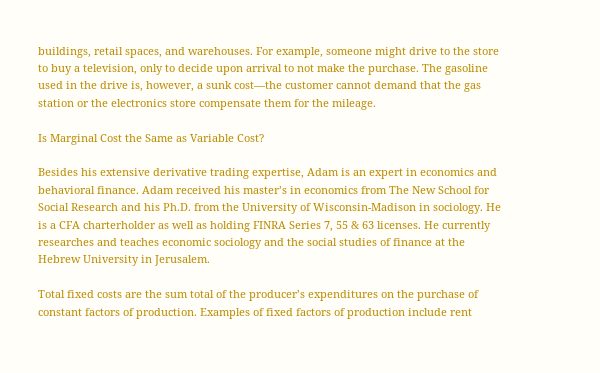buildings, retail spaces, and warehouses. For example, someone might drive to the store to buy a television, only to decide upon arrival to not make the purchase. The gasoline used in the drive is, however, a sunk cost—the customer cannot demand that the gas station or the electronics store compensate them for the mileage.

Is Marginal Cost the Same as Variable Cost?

Besides his extensive derivative trading expertise, Adam is an expert in economics and behavioral finance. Adam received his master’s in economics from The New School for Social Research and his Ph.D. from the University of Wisconsin-Madison in sociology. He is a CFA charterholder as well as holding FINRA Series 7, 55 & 63 licenses. He currently researches and teaches economic sociology and the social studies of finance at the Hebrew University in Jerusalem.

Total fixed costs are the sum total of the producer’s expenditures on the purchase of constant factors of production. Examples of fixed factors of production include rent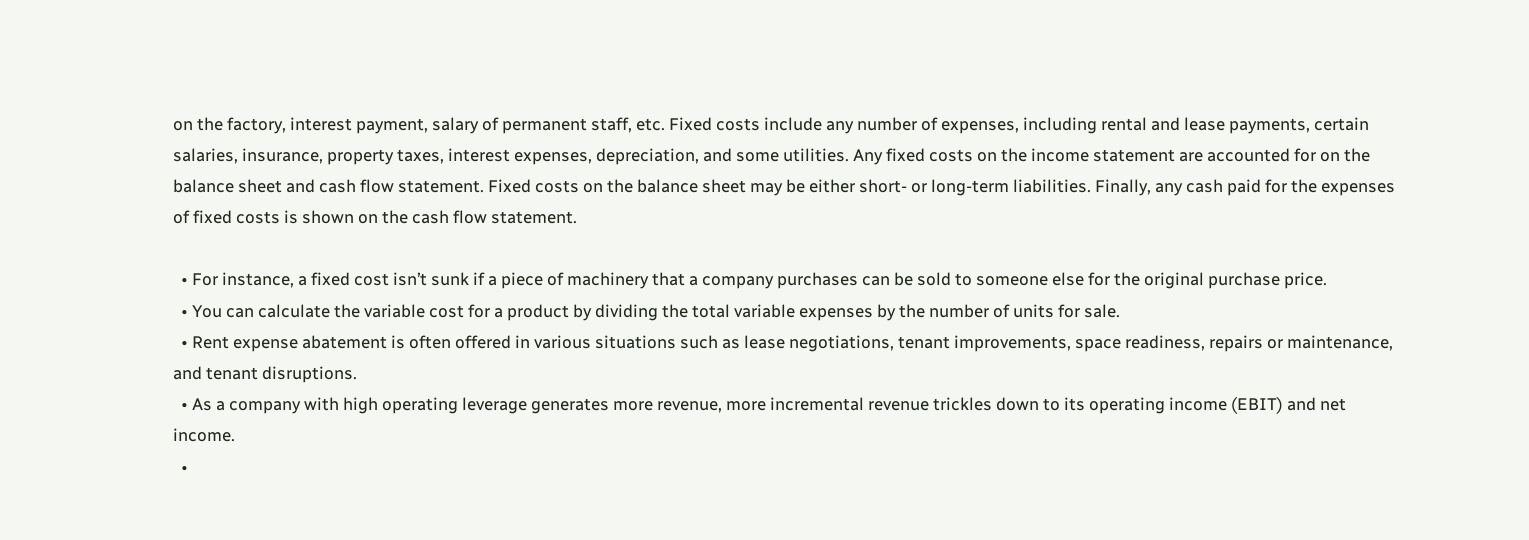on the factory, interest payment, salary of permanent staff, etc. Fixed costs include any number of expenses, including rental and lease payments, certain salaries, insurance, property taxes, interest expenses, depreciation, and some utilities. Any fixed costs on the income statement are accounted for on the balance sheet and cash flow statement. Fixed costs on the balance sheet may be either short- or long-term liabilities. Finally, any cash paid for the expenses of fixed costs is shown on the cash flow statement.

  • For instance, a fixed cost isn’t sunk if a piece of machinery that a company purchases can be sold to someone else for the original purchase price.
  • You can calculate the variable cost for a product by dividing the total variable expenses by the number of units for sale.
  • Rent expense abatement is often offered in various situations such as lease negotiations, tenant improvements, space readiness, repairs or maintenance, and tenant disruptions.
  • As a company with high operating leverage generates more revenue, more incremental revenue trickles down to its operating income (EBIT) and net income.
  •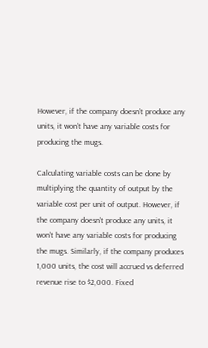However, if the company doesn’t produce any units, it won’t have any variable costs for producing the mugs.

Calculating variable costs can be done by multiplying the quantity of output by the variable cost per unit of output. However, if the company doesn’t produce any units, it won’t have any variable costs for producing the mugs. Similarly, if the company produces 1,000 units, the cost will accrued vs deferred revenue rise to $2,000. Fixed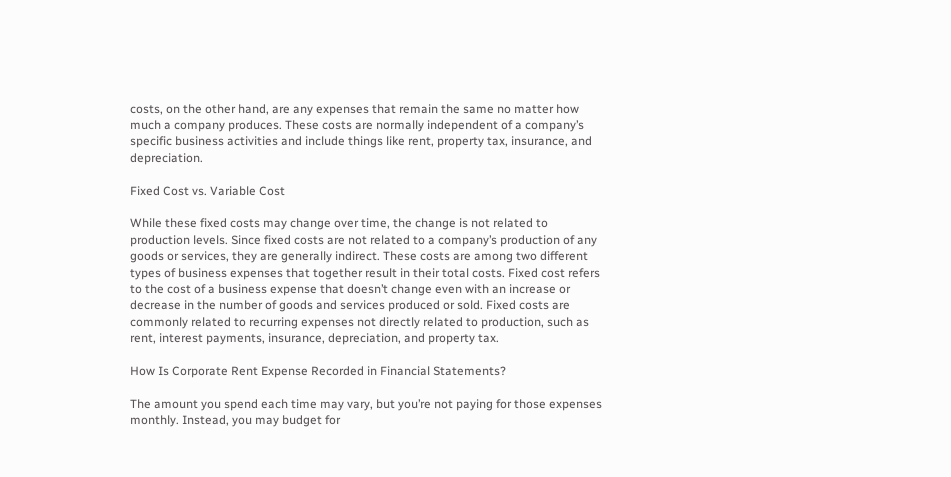costs, on the other hand, are any expenses that remain the same no matter how much a company produces. These costs are normally independent of a company’s specific business activities and include things like rent, property tax, insurance, and depreciation.

Fixed Cost vs. Variable Cost

While these fixed costs may change over time, the change is not related to production levels. Since fixed costs are not related to a company’s production of any goods or services, they are generally indirect. These costs are among two different types of business expenses that together result in their total costs. Fixed cost refers to the cost of a business expense that doesn’t change even with an increase or decrease in the number of goods and services produced or sold. Fixed costs are commonly related to recurring expenses not directly related to production, such as rent, interest payments, insurance, depreciation, and property tax.

How Is Corporate Rent Expense Recorded in Financial Statements?

The amount you spend each time may vary, but you’re not paying for those expenses monthly. Instead, you may budget for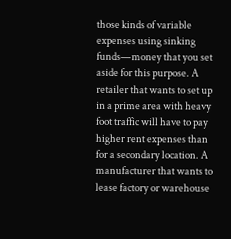those kinds of variable expenses using sinking funds—money that you set aside for this purpose. A retailer that wants to set up in a prime area with heavy foot traffic will have to pay higher rent expenses than for a secondary location. A manufacturer that wants to lease factory or warehouse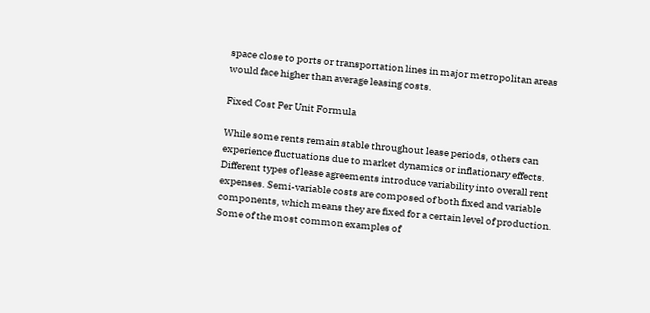space close to ports or transportation lines in major metropolitan areas would face higher than average leasing costs.

Fixed Cost Per Unit Formula

While some rents remain stable throughout lease periods, others can experience fluctuations due to market dynamics or inflationary effects. Different types of lease agreements introduce variability into overall rent expenses. Semi-variable costs are composed of both fixed and variable components, which means they are fixed for a certain level of production. Some of the most common examples of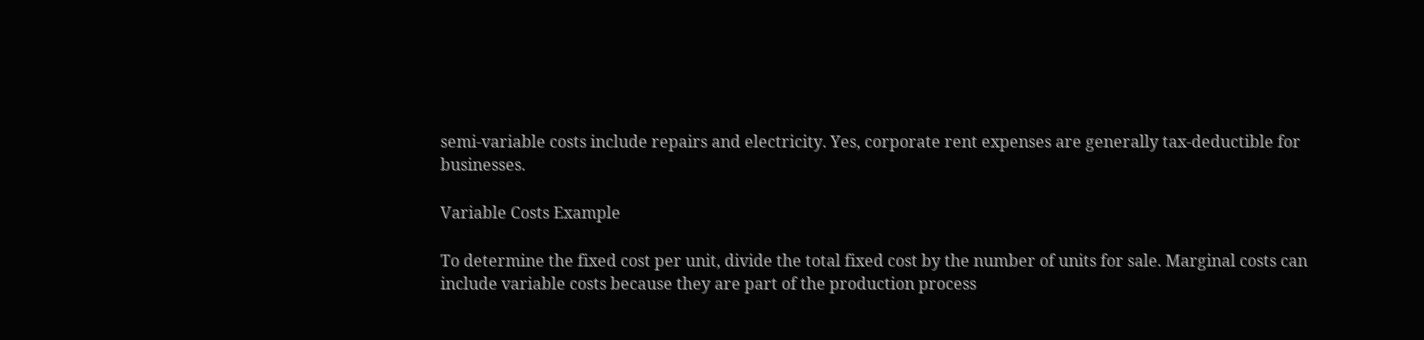semi-variable costs include repairs and electricity. Yes, corporate rent expenses are generally tax-deductible for businesses.

Variable Costs Example

To determine the fixed cost per unit, divide the total fixed cost by the number of units for sale. Marginal costs can include variable costs because they are part of the production process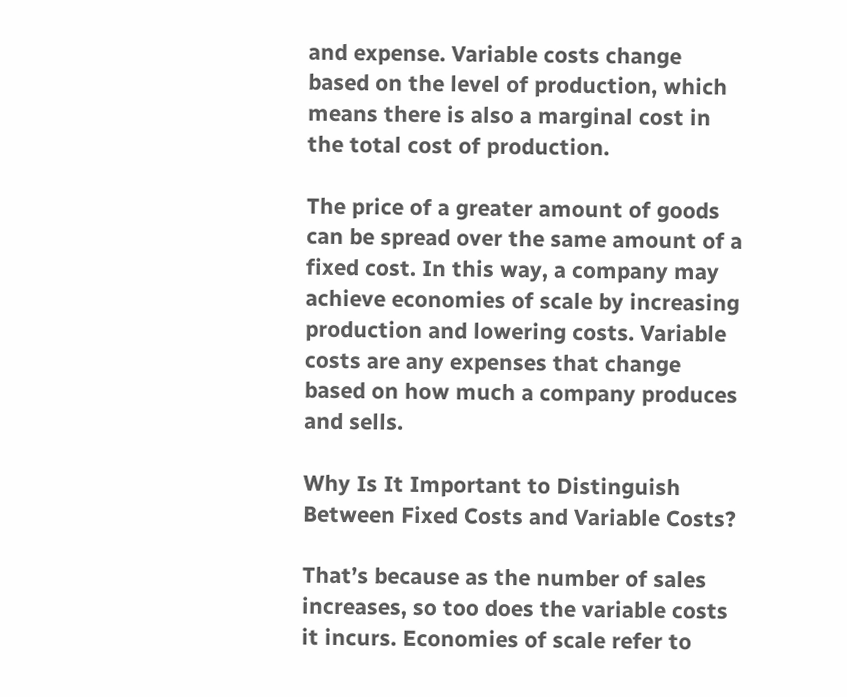and expense. Variable costs change based on the level of production, which means there is also a marginal cost in the total cost of production.

The price of a greater amount of goods can be spread over the same amount of a fixed cost. In this way, a company may achieve economies of scale by increasing production and lowering costs. Variable costs are any expenses that change based on how much a company produces and sells.

Why Is It Important to Distinguish Between Fixed Costs and Variable Costs?

That’s because as the number of sales increases, so too does the variable costs it incurs. Economies of scale refer to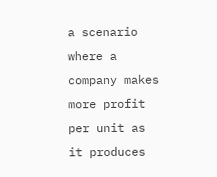a scenario where a company makes more profit per unit as it produces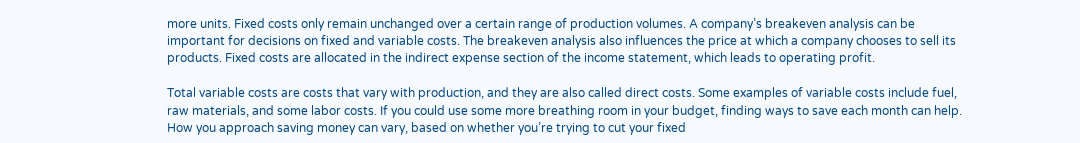more units. Fixed costs only remain unchanged over a certain range of production volumes. A company’s breakeven analysis can be important for decisions on fixed and variable costs. The breakeven analysis also influences the price at which a company chooses to sell its products. Fixed costs are allocated in the indirect expense section of the income statement, which leads to operating profit.

Total variable costs are costs that vary with production, and they are also called direct costs. Some examples of variable costs include fuel, raw materials, and some labor costs. If you could use some more breathing room in your budget, finding ways to save each month can help. How you approach saving money can vary, based on whether you’re trying to cut your fixed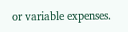or variable expenses.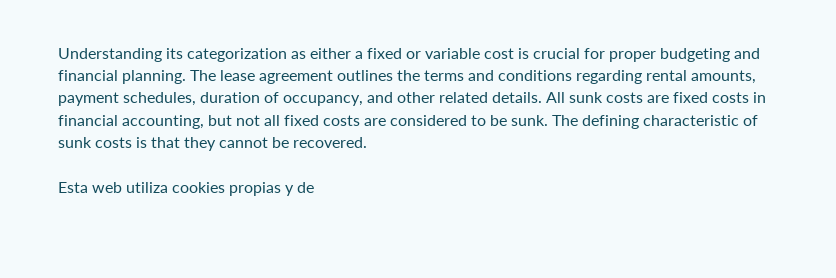Understanding its categorization as either a fixed or variable cost is crucial for proper budgeting and financial planning. The lease agreement outlines the terms and conditions regarding rental amounts, payment schedules, duration of occupancy, and other related details. All sunk costs are fixed costs in financial accounting, but not all fixed costs are considered to be sunk. The defining characteristic of sunk costs is that they cannot be recovered.

Esta web utiliza cookies propias y de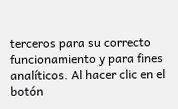terceros para su correcto funcionamiento y para fines analíticos. Al hacer clic en el botón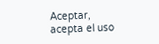Aceptar, acepta el uso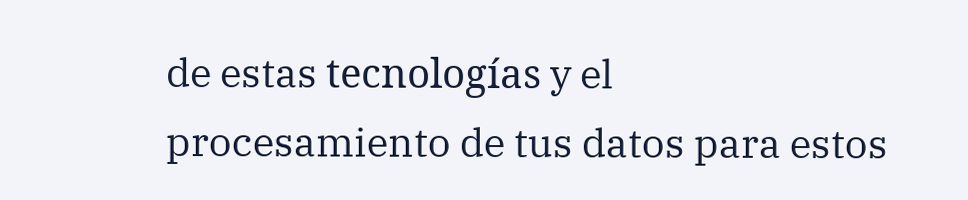de estas tecnologías y el procesamiento de tus datos para estos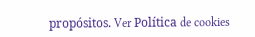propósitos. Ver Política de cookies